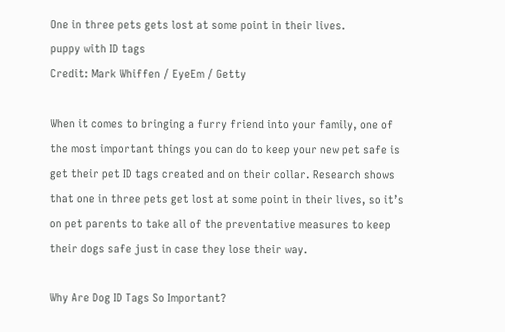One in three pets gets lost at some point in their lives.
puppy with ID tags
Credit: Mark Whiffen / EyeEm / Getty

When it comes to bringing a furry friend into your family, one of the most important things you can do to keep your new pet safe is get their pet ID tags created and on their collar. Research shows that one in three pets get lost at some point in their lives, so it’s on pet parents to take all of the preventative measures to keep their dogs safe just in case they lose their way.

Why Are Dog ID Tags So Important?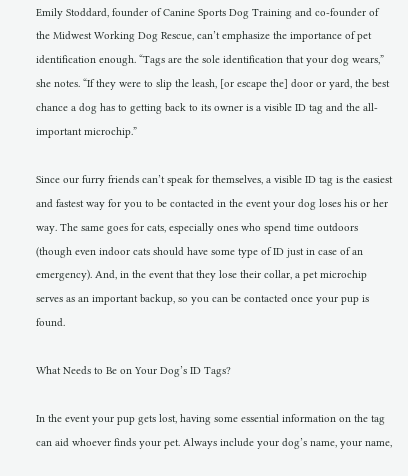Emily Stoddard, founder of Canine Sports Dog Training and co-founder of the Midwest Working Dog Rescue, can’t emphasize the importance of pet identification enough. “Tags are the sole identification that your dog wears,” she notes. “If they were to slip the leash, [or escape the] door or yard, the best chance a dog has to getting back to its owner is a visible ID tag and the all-important microchip.”

Since our furry friends can’t speak for themselves, a visible ID tag is the easiest and fastest way for you to be contacted in the event your dog loses his or her way. The same goes for cats, especially ones who spend time outdoors (though even indoor cats should have some type of ID just in case of an emergency). And, in the event that they lose their collar, a pet microchip serves as an important backup, so you can be contacted once your pup is found.

What Needs to Be on Your Dog’s ID Tags?

In the event your pup gets lost, having some essential information on the tag can aid whoever finds your pet. Always include your dog’s name, your name,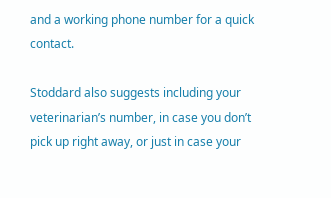and a working phone number for a quick contact.

Stoddard also suggests including your veterinarian’s number, in case you don’t pick up right away, or just in case your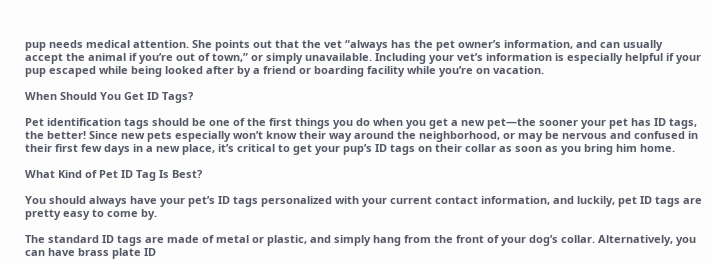pup needs medical attention. She points out that the vet “always has the pet owner’s information, and can usually accept the animal if you’re out of town,” or simply unavailable. Including your vet’s information is especially helpful if your pup escaped while being looked after by a friend or boarding facility while you’re on vacation.

When Should You Get ID Tags?

Pet identification tags should be one of the first things you do when you get a new pet—the sooner your pet has ID tags, the better! Since new pets especially won’t know their way around the neighborhood, or may be nervous and confused in their first few days in a new place, it’s critical to get your pup’s ID tags on their collar as soon as you bring him home.

What Kind of Pet ID Tag Is Best?

You should always have your pet’s ID tags personalized with your current contact information, and luckily, pet ID tags are pretty easy to come by.

The standard ID tags are made of metal or plastic, and simply hang from the front of your dog’s collar. Alternatively, you can have brass plate ID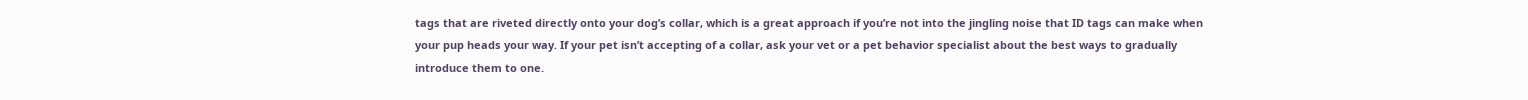tags that are riveted directly onto your dog’s collar, which is a great approach if you’re not into the jingling noise that ID tags can make when your pup heads your way. If your pet isn’t accepting of a collar, ask your vet or a pet behavior specialist about the best ways to gradually introduce them to one.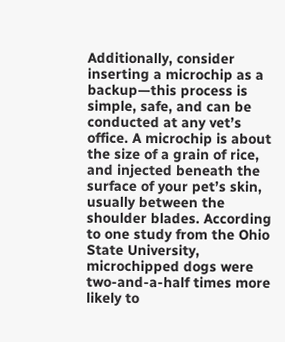Additionally, consider inserting a microchip as a backup—this process is simple, safe, and can be conducted at any vet’s office. A microchip is about the size of a grain of rice, and injected beneath the surface of your pet’s skin, usually between the shoulder blades. According to one study from the Ohio State University, microchipped dogs were two-and-a-half times more likely to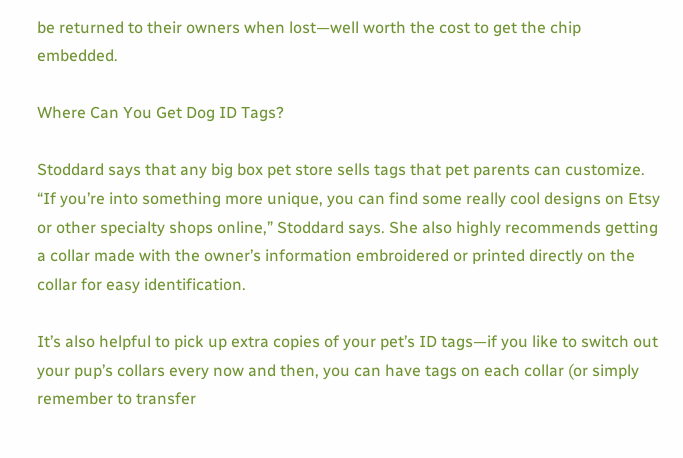be returned to their owners when lost—well worth the cost to get the chip embedded.

Where Can You Get Dog ID Tags?

Stoddard says that any big box pet store sells tags that pet parents can customize. “If you’re into something more unique, you can find some really cool designs on Etsy or other specialty shops online,” Stoddard says. She also highly recommends getting a collar made with the owner’s information embroidered or printed directly on the collar for easy identification.

It’s also helpful to pick up extra copies of your pet’s ID tags—if you like to switch out your pup’s collars every now and then, you can have tags on each collar (or simply remember to transfer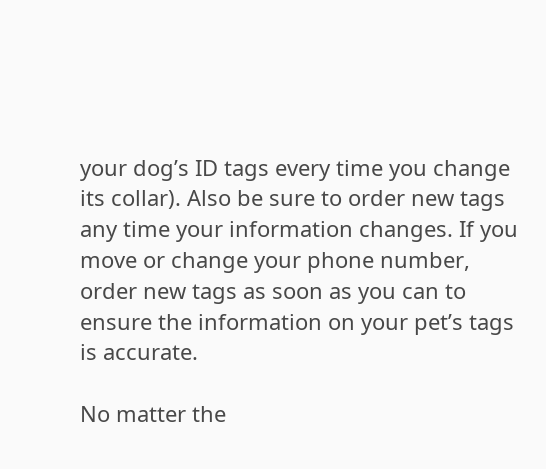your dog’s ID tags every time you change its collar). Also be sure to order new tags any time your information changes. If you move or change your phone number, order new tags as soon as you can to ensure the information on your pet’s tags is accurate.

No matter the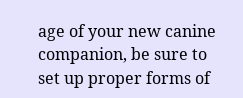age of your new canine companion, be sure to set up proper forms of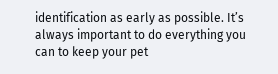identification as early as possible. It’s always important to do everything you can to keep your pet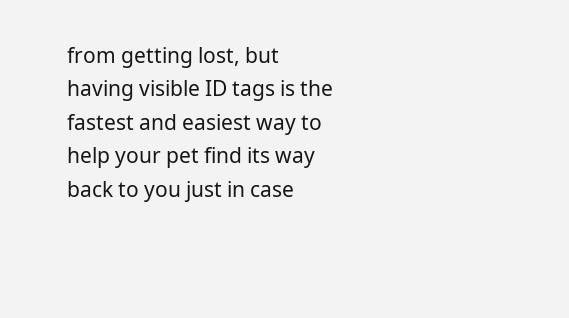from getting lost, but having visible ID tags is the fastest and easiest way to help your pet find its way back to you just in case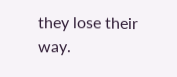they lose their way.